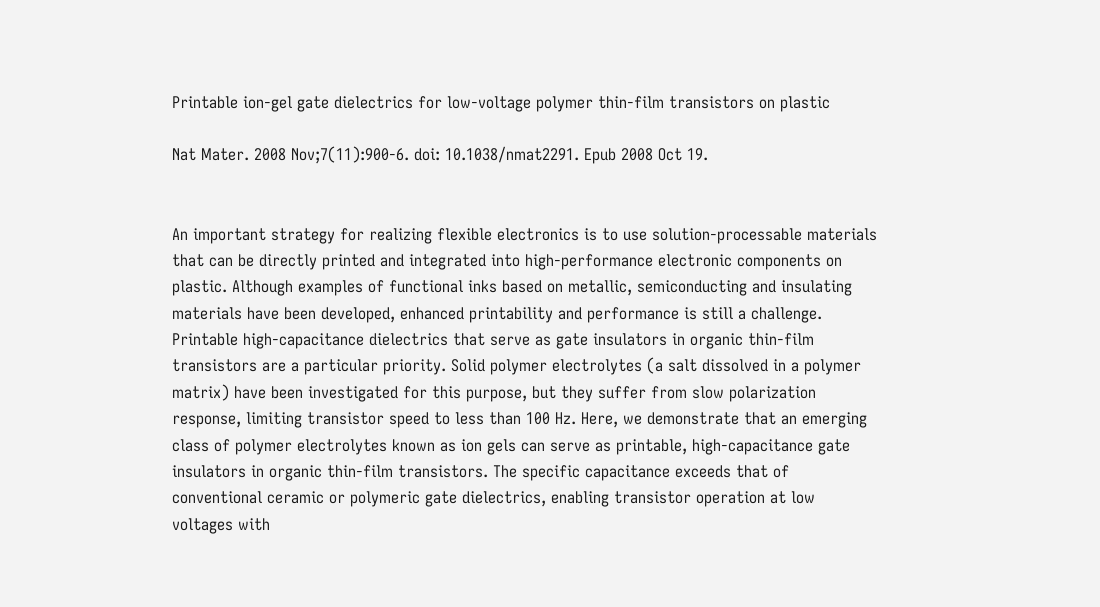Printable ion-gel gate dielectrics for low-voltage polymer thin-film transistors on plastic

Nat Mater. 2008 Nov;7(11):900-6. doi: 10.1038/nmat2291. Epub 2008 Oct 19.


An important strategy for realizing flexible electronics is to use solution-processable materials that can be directly printed and integrated into high-performance electronic components on plastic. Although examples of functional inks based on metallic, semiconducting and insulating materials have been developed, enhanced printability and performance is still a challenge. Printable high-capacitance dielectrics that serve as gate insulators in organic thin-film transistors are a particular priority. Solid polymer electrolytes (a salt dissolved in a polymer matrix) have been investigated for this purpose, but they suffer from slow polarization response, limiting transistor speed to less than 100 Hz. Here, we demonstrate that an emerging class of polymer electrolytes known as ion gels can serve as printable, high-capacitance gate insulators in organic thin-film transistors. The specific capacitance exceeds that of conventional ceramic or polymeric gate dielectrics, enabling transistor operation at low voltages with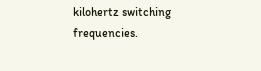kilohertz switching frequencies.